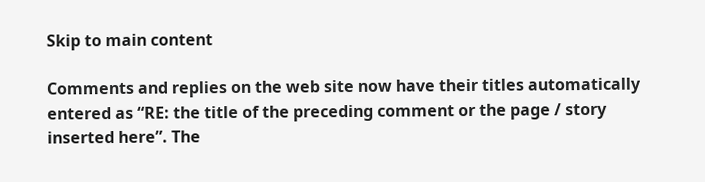Skip to main content

Comments and replies on the web site now have their titles automatically entered as “RE: the title of the preceding comment or the page / story inserted here”. The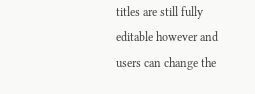titles are still fully editable however and users can change the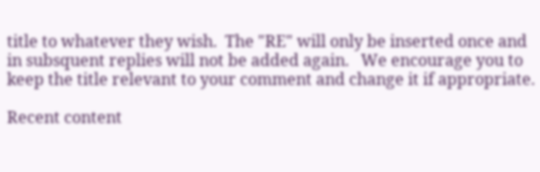title to whatever they wish.  The "RE" will only be inserted once and in subsquent replies will not be added again.   We encourage you to keep the title relevant to your comment and change it if appropriate.

Recent content